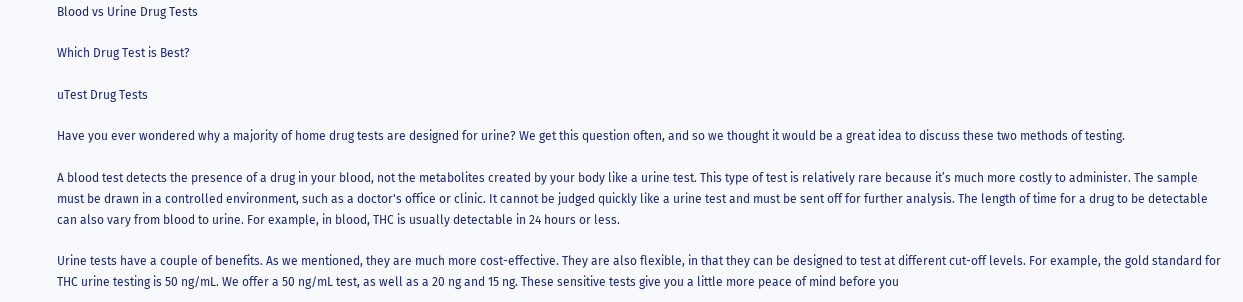Blood vs Urine Drug Tests

Which Drug Test is Best?

uTest Drug Tests

Have you ever wondered why a majority of home drug tests are designed for urine? We get this question often, and so we thought it would be a great idea to discuss these two methods of testing.

A blood test detects the presence of a drug in your blood, not the metabolites created by your body like a urine test. This type of test is relatively rare because it’s much more costly to administer. The sample must be drawn in a controlled environment, such as a doctor's office or clinic. It cannot be judged quickly like a urine test and must be sent off for further analysis. The length of time for a drug to be detectable can also vary from blood to urine. For example, in blood, THC is usually detectable in 24 hours or less.

Urine tests have a couple of benefits. As we mentioned, they are much more cost-effective. They are also flexible, in that they can be designed to test at different cut-off levels. For example, the gold standard for THC urine testing is 50 ng/mL. We offer a 50 ng/mL test, as well as a 20 ng and 15 ng. These sensitive tests give you a little more peace of mind before you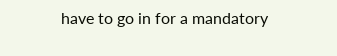have to go in for a mandatory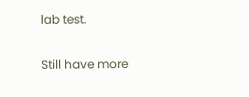lab test.

Still have more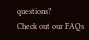questions?
Check out our FAQs